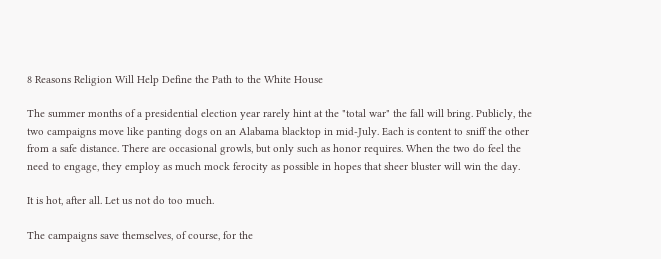8 Reasons Religion Will Help Define the Path to the White House

The summer months of a presidential election year rarely hint at the "total war" the fall will bring. Publicly, the two campaigns move like panting dogs on an Alabama blacktop in mid-July. Each is content to sniff the other from a safe distance. There are occasional growls, but only such as honor requires. When the two do feel the need to engage, they employ as much mock ferocity as possible in hopes that sheer bluster will win the day.

It is hot, after all. Let us not do too much.

The campaigns save themselves, of course, for the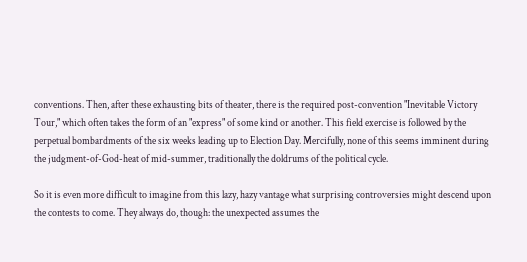conventions. Then, after these exhausting bits of theater, there is the required post-convention "Inevitable Victory Tour," which often takes the form of an "express" of some kind or another. This field exercise is followed by the perpetual bombardments of the six weeks leading up to Election Day. Mercifully, none of this seems imminent during the judgment-of-God-heat of mid-summer, traditionally the doldrums of the political cycle.

So it is even more difficult to imagine from this lazy, hazy vantage what surprising controversies might descend upon the contests to come. They always do, though: the unexpected assumes the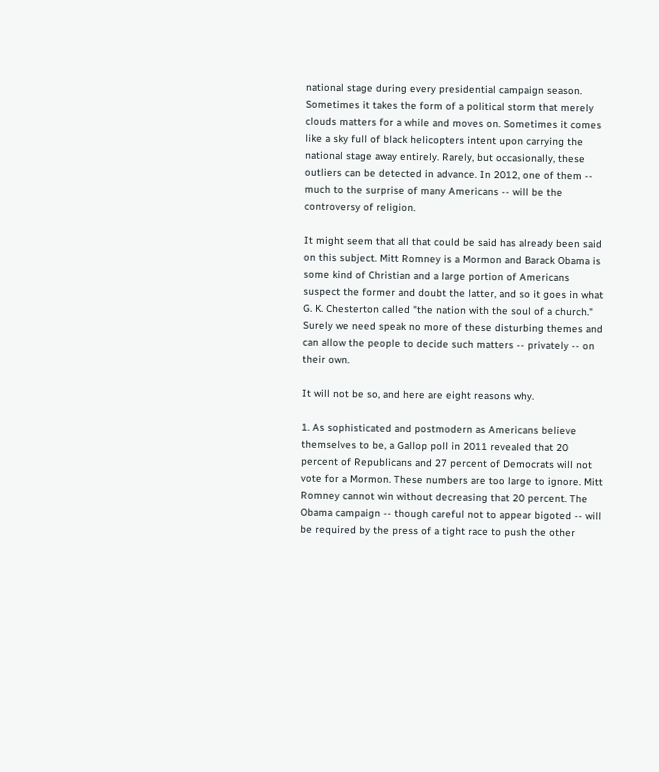national stage during every presidential campaign season. Sometimes it takes the form of a political storm that merely clouds matters for a while and moves on. Sometimes it comes like a sky full of black helicopters intent upon carrying the national stage away entirely. Rarely, but occasionally, these outliers can be detected in advance. In 2012, one of them -- much to the surprise of many Americans -- will be the controversy of religion.

It might seem that all that could be said has already been said on this subject. Mitt Romney is a Mormon and Barack Obama is some kind of Christian and a large portion of Americans suspect the former and doubt the latter, and so it goes in what G. K. Chesterton called "the nation with the soul of a church." Surely we need speak no more of these disturbing themes and can allow the people to decide such matters -- privately -- on their own.

It will not be so, and here are eight reasons why.

1. As sophisticated and postmodern as Americans believe themselves to be, a Gallop poll in 2011 revealed that 20 percent of Republicans and 27 percent of Democrats will not vote for a Mormon. These numbers are too large to ignore. Mitt Romney cannot win without decreasing that 20 percent. The Obama campaign -- though careful not to appear bigoted -- will be required by the press of a tight race to push the other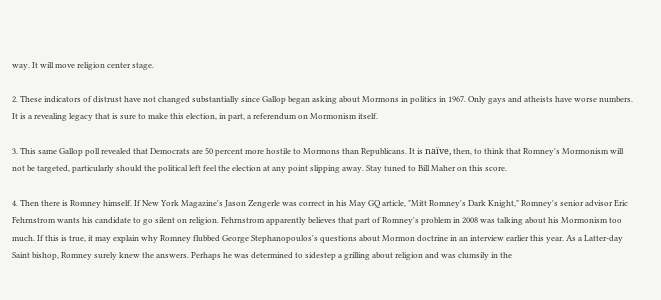way. It will move religion center stage.

2. These indicators of distrust have not changed substantially since Gallop began asking about Mormons in politics in 1967. Only gays and atheists have worse numbers. It is a revealing legacy that is sure to make this election, in part, a referendum on Mormonism itself.

3. This same Gallop poll revealed that Democrats are 50 percent more hostile to Mormons than Republicans. It is naïve, then, to think that Romney's Mormonism will not be targeted, particularly should the political left feel the election at any point slipping away. Stay tuned to Bill Maher on this score.

4. Then there is Romney himself. If New York Magazine's Jason Zengerle was correct in his May GQ article, "Mitt Romney's Dark Knight," Romney's senior advisor Eric Fehrnstrom wants his candidate to go silent on religion. Fehrnstrom apparently believes that part of Romney's problem in 2008 was talking about his Mormonism too much. If this is true, it may explain why Romney flubbed George Stephanopoulos's questions about Mormon doctrine in an interview earlier this year. As a Latter-day Saint bishop, Romney surely knew the answers. Perhaps he was determined to sidestep a grilling about religion and was clumsily in the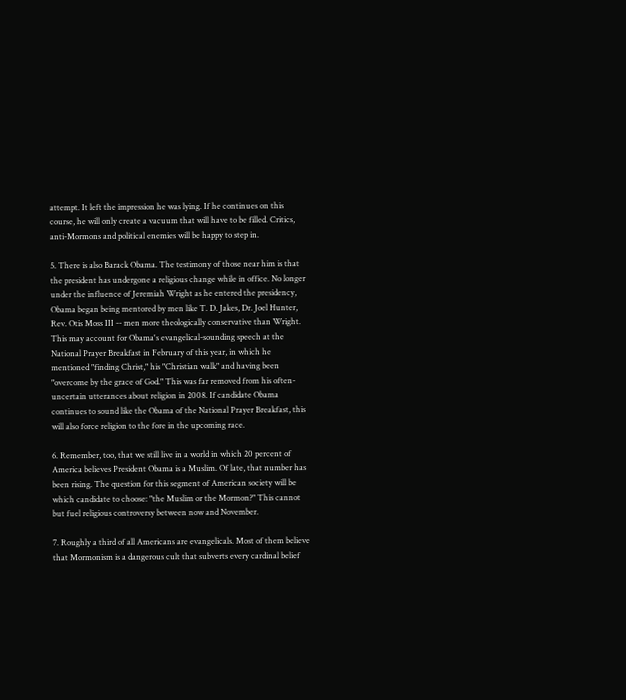attempt. It left the impression he was lying. If he continues on this course, he will only create a vacuum that will have to be filled. Critics, anti-Mormons and political enemies will be happy to step in.

5. There is also Barack Obama. The testimony of those near him is that the president has undergone a religious change while in office. No longer under the influence of Jeremiah Wright as he entered the presidency, Obama began being mentored by men like T. D. Jakes, Dr. Joel Hunter, Rev. Otis Moss III -- men more theologically conservative than Wright. This may account for Obama's evangelical-sounding speech at the National Prayer Breakfast in February of this year, in which he mentioned "finding Christ," his "Christian walk" and having been "overcome by the grace of God." This was far removed from his often-uncertain utterances about religion in 2008. If candidate Obama continues to sound like the Obama of the National Prayer Breakfast, this will also force religion to the fore in the upcoming race.

6. Remember, too, that we still live in a world in which 20 percent of America believes President Obama is a Muslim. Of late, that number has been rising. The question for this segment of American society will be which candidate to choose: "the Muslim or the Mormon?" This cannot but fuel religious controversy between now and November.

7. Roughly a third of all Americans are evangelicals. Most of them believe that Mormonism is a dangerous cult that subverts every cardinal belief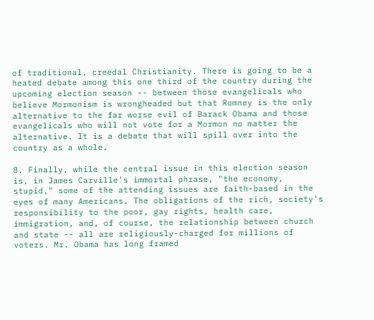of traditional, creedal Christianity. There is going to be a heated debate among this one third of the country during the upcoming election season -- between those evangelicals who believe Mormonism is wrongheaded but that Romney is the only alternative to the far worse evil of Barack Obama and those evangelicals who will not vote for a Mormon no matter the alternative. It is a debate that will spill over into the country as a whole.

8. Finally, while the central issue in this election season is, in James Carville's immortal phrase, "the economy, stupid," some of the attending issues are faith-based in the eyes of many Americans. The obligations of the rich, society's responsibility to the poor, gay rights, health care, immigration, and, of course, the relationship between church and state -- all are religiously-charged for millions of voters. Mr. Obama has long framed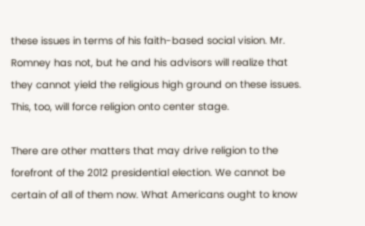these issues in terms of his faith-based social vision. Mr. Romney has not, but he and his advisors will realize that they cannot yield the religious high ground on these issues. This, too, will force religion onto center stage.

There are other matters that may drive religion to the forefront of the 2012 presidential election. We cannot be certain of all of them now. What Americans ought to know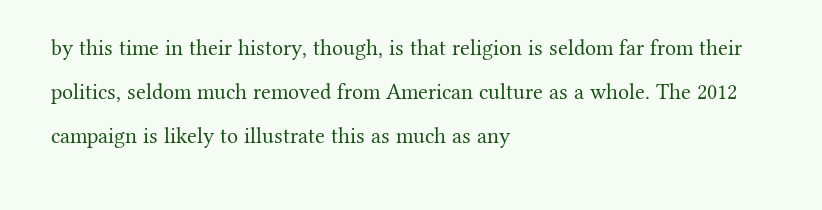by this time in their history, though, is that religion is seldom far from their politics, seldom much removed from American culture as a whole. The 2012 campaign is likely to illustrate this as much as any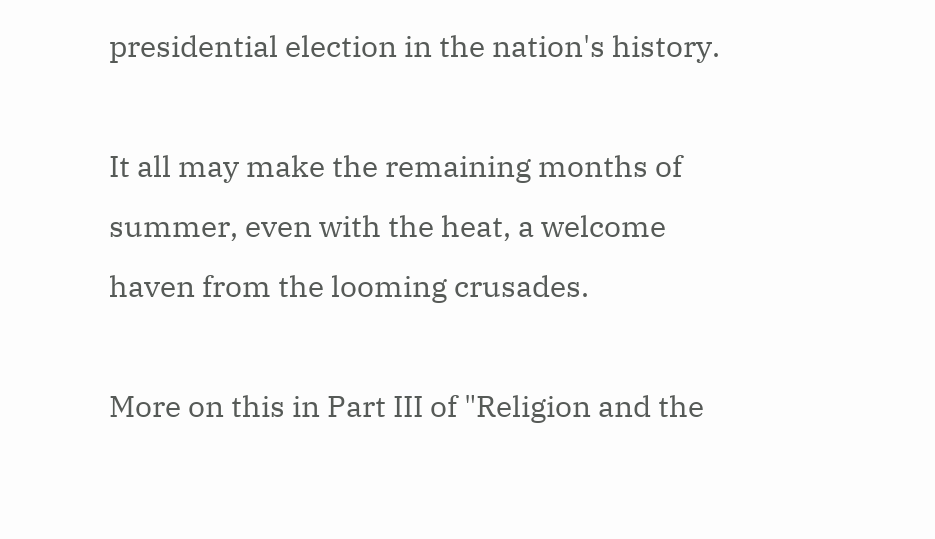presidential election in the nation's history.

It all may make the remaining months of summer, even with the heat, a welcome haven from the looming crusades.

More on this in Part III of "Religion and the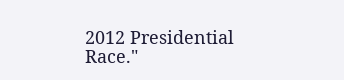2012 Presidential Race."